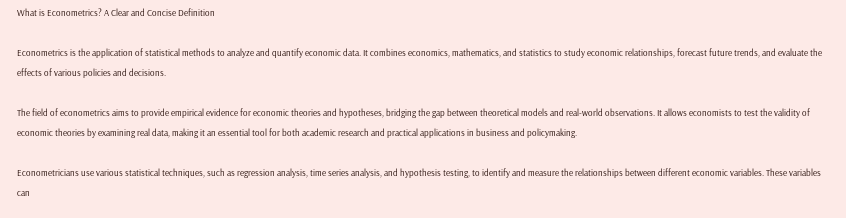What is Econometrics? A Clear and Concise Definition

Econometrics is the application of statistical methods to analyze and quantify economic data. It combines economics, mathematics, and statistics to study economic relationships, forecast future trends, and evaluate the effects of various policies and decisions.

The field of econometrics aims to provide empirical evidence for economic theories and hypotheses, bridging the gap between theoretical models and real-world observations. It allows economists to test the validity of economic theories by examining real data, making it an essential tool for both academic research and practical applications in business and policymaking.

Econometricians use various statistical techniques, such as regression analysis, time series analysis, and hypothesis testing, to identify and measure the relationships between different economic variables. These variables can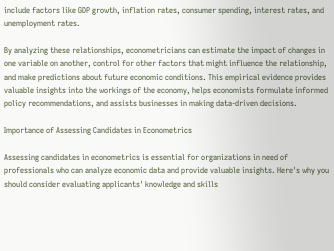include factors like GDP growth, inflation rates, consumer spending, interest rates, and unemployment rates.

By analyzing these relationships, econometricians can estimate the impact of changes in one variable on another, control for other factors that might influence the relationship, and make predictions about future economic conditions. This empirical evidence provides valuable insights into the workings of the economy, helps economists formulate informed policy recommendations, and assists businesses in making data-driven decisions.

Importance of Assessing Candidates in Econometrics

Assessing candidates in econometrics is essential for organizations in need of professionals who can analyze economic data and provide valuable insights. Here's why you should consider evaluating applicants' knowledge and skills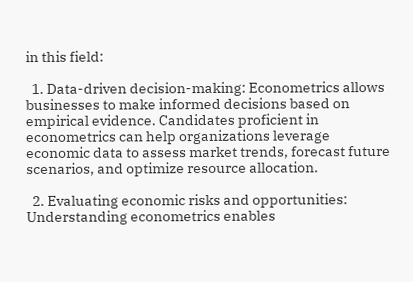in this field:

  1. Data-driven decision-making: Econometrics allows businesses to make informed decisions based on empirical evidence. Candidates proficient in econometrics can help organizations leverage economic data to assess market trends, forecast future scenarios, and optimize resource allocation.

  2. Evaluating economic risks and opportunities: Understanding econometrics enables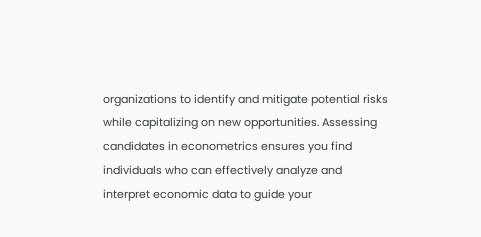organizations to identify and mitigate potential risks while capitalizing on new opportunities. Assessing candidates in econometrics ensures you find individuals who can effectively analyze and interpret economic data to guide your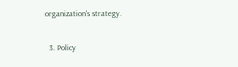organization's strategy.

  3. Policy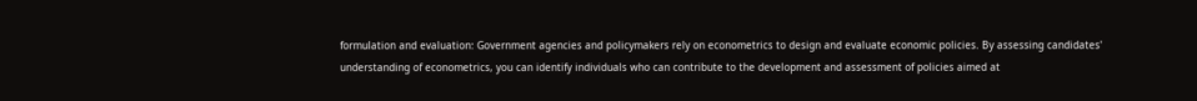formulation and evaluation: Government agencies and policymakers rely on econometrics to design and evaluate economic policies. By assessing candidates' understanding of econometrics, you can identify individuals who can contribute to the development and assessment of policies aimed at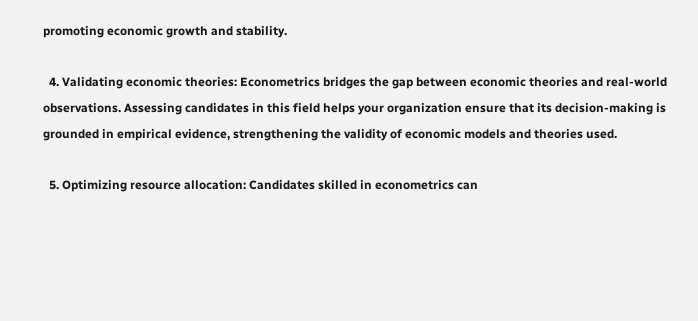promoting economic growth and stability.

  4. Validating economic theories: Econometrics bridges the gap between economic theories and real-world observations. Assessing candidates in this field helps your organization ensure that its decision-making is grounded in empirical evidence, strengthening the validity of economic models and theories used.

  5. Optimizing resource allocation: Candidates skilled in econometrics can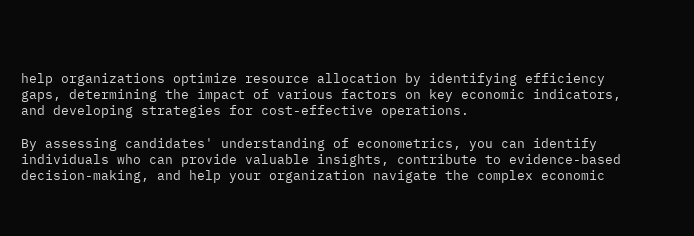help organizations optimize resource allocation by identifying efficiency gaps, determining the impact of various factors on key economic indicators, and developing strategies for cost-effective operations.

By assessing candidates' understanding of econometrics, you can identify individuals who can provide valuable insights, contribute to evidence-based decision-making, and help your organization navigate the complex economic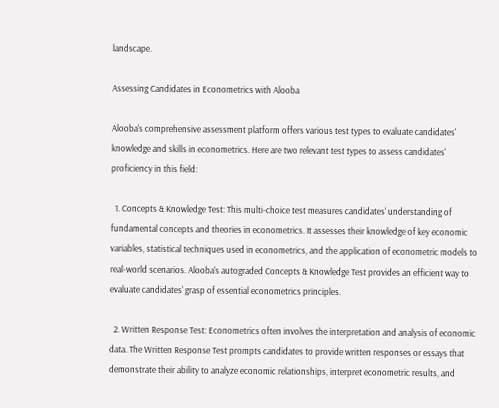landscape.

Assessing Candidates in Econometrics with Alooba

Alooba's comprehensive assessment platform offers various test types to evaluate candidates' knowledge and skills in econometrics. Here are two relevant test types to assess candidates' proficiency in this field:

  1. Concepts & Knowledge Test: This multi-choice test measures candidates' understanding of fundamental concepts and theories in econometrics. It assesses their knowledge of key economic variables, statistical techniques used in econometrics, and the application of econometric models to real-world scenarios. Alooba's autograded Concepts & Knowledge Test provides an efficient way to evaluate candidates' grasp of essential econometrics principles.

  2. Written Response Test: Econometrics often involves the interpretation and analysis of economic data. The Written Response Test prompts candidates to provide written responses or essays that demonstrate their ability to analyze economic relationships, interpret econometric results, and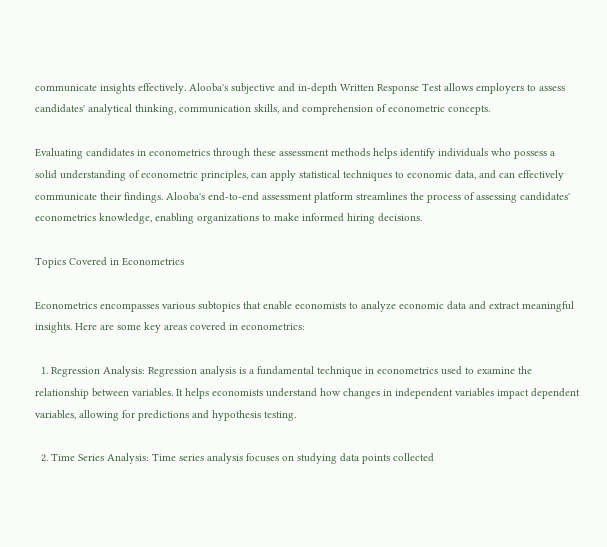communicate insights effectively. Alooba's subjective and in-depth Written Response Test allows employers to assess candidates' analytical thinking, communication skills, and comprehension of econometric concepts.

Evaluating candidates in econometrics through these assessment methods helps identify individuals who possess a solid understanding of econometric principles, can apply statistical techniques to economic data, and can effectively communicate their findings. Alooba's end-to-end assessment platform streamlines the process of assessing candidates' econometrics knowledge, enabling organizations to make informed hiring decisions.

Topics Covered in Econometrics

Econometrics encompasses various subtopics that enable economists to analyze economic data and extract meaningful insights. Here are some key areas covered in econometrics:

  1. Regression Analysis: Regression analysis is a fundamental technique in econometrics used to examine the relationship between variables. It helps economists understand how changes in independent variables impact dependent variables, allowing for predictions and hypothesis testing.

  2. Time Series Analysis: Time series analysis focuses on studying data points collected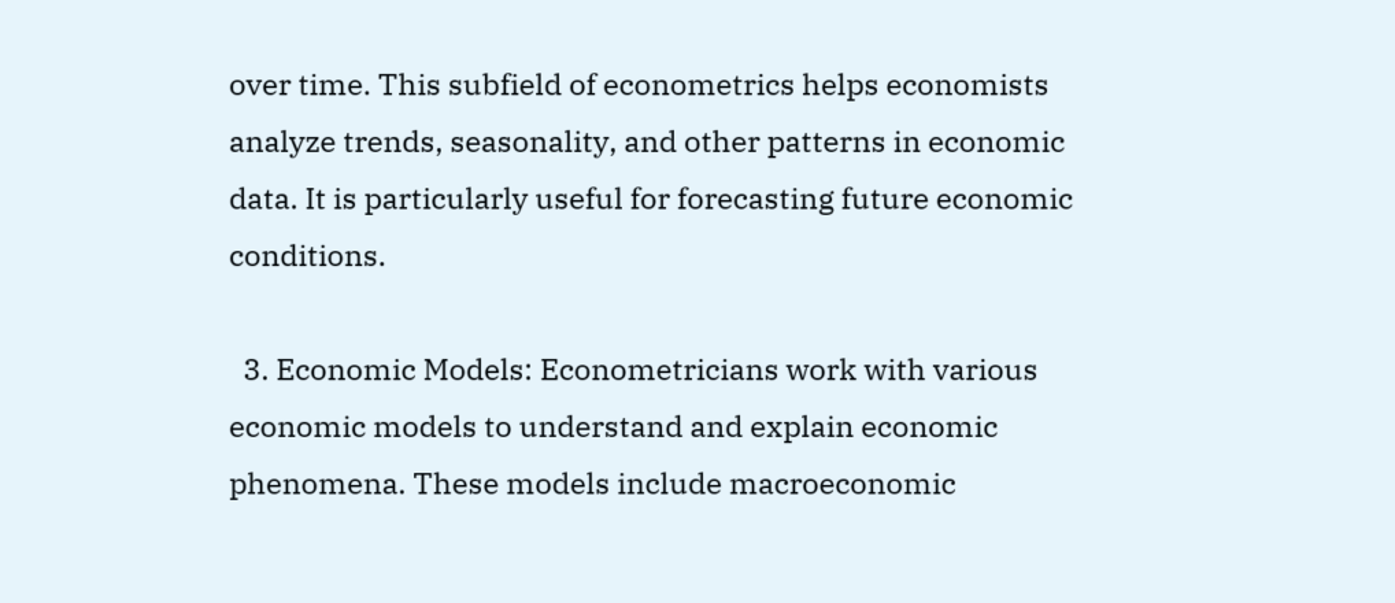over time. This subfield of econometrics helps economists analyze trends, seasonality, and other patterns in economic data. It is particularly useful for forecasting future economic conditions.

  3. Economic Models: Econometricians work with various economic models to understand and explain economic phenomena. These models include macroeconomic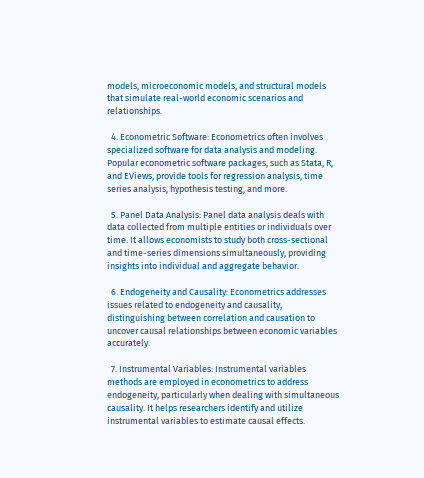models, microeconomic models, and structural models that simulate real-world economic scenarios and relationships.

  4. Econometric Software: Econometrics often involves specialized software for data analysis and modeling. Popular econometric software packages, such as Stata, R, and EViews, provide tools for regression analysis, time series analysis, hypothesis testing, and more.

  5. Panel Data Analysis: Panel data analysis deals with data collected from multiple entities or individuals over time. It allows economists to study both cross-sectional and time-series dimensions simultaneously, providing insights into individual and aggregate behavior.

  6. Endogeneity and Causality: Econometrics addresses issues related to endogeneity and causality, distinguishing between correlation and causation to uncover causal relationships between economic variables accurately.

  7. Instrumental Variables: Instrumental variables methods are employed in econometrics to address endogeneity, particularly when dealing with simultaneous causality. It helps researchers identify and utilize instrumental variables to estimate causal effects.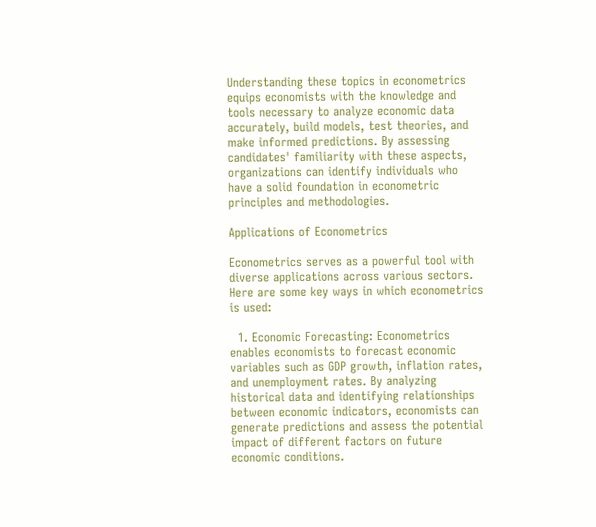Understanding these topics in econometrics equips economists with the knowledge and tools necessary to analyze economic data accurately, build models, test theories, and make informed predictions. By assessing candidates' familiarity with these aspects, organizations can identify individuals who have a solid foundation in econometric principles and methodologies.

Applications of Econometrics

Econometrics serves as a powerful tool with diverse applications across various sectors. Here are some key ways in which econometrics is used:

  1. Economic Forecasting: Econometrics enables economists to forecast economic variables such as GDP growth, inflation rates, and unemployment rates. By analyzing historical data and identifying relationships between economic indicators, economists can generate predictions and assess the potential impact of different factors on future economic conditions.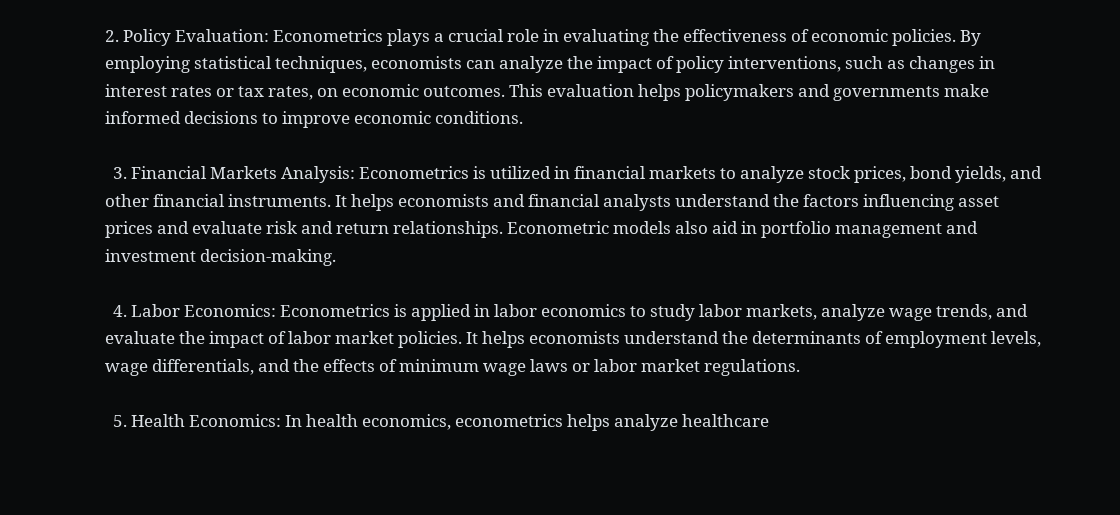2. Policy Evaluation: Econometrics plays a crucial role in evaluating the effectiveness of economic policies. By employing statistical techniques, economists can analyze the impact of policy interventions, such as changes in interest rates or tax rates, on economic outcomes. This evaluation helps policymakers and governments make informed decisions to improve economic conditions.

  3. Financial Markets Analysis: Econometrics is utilized in financial markets to analyze stock prices, bond yields, and other financial instruments. It helps economists and financial analysts understand the factors influencing asset prices and evaluate risk and return relationships. Econometric models also aid in portfolio management and investment decision-making.

  4. Labor Economics: Econometrics is applied in labor economics to study labor markets, analyze wage trends, and evaluate the impact of labor market policies. It helps economists understand the determinants of employment levels, wage differentials, and the effects of minimum wage laws or labor market regulations.

  5. Health Economics: In health economics, econometrics helps analyze healthcare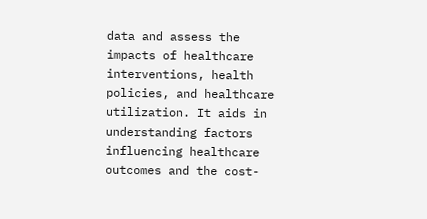data and assess the impacts of healthcare interventions, health policies, and healthcare utilization. It aids in understanding factors influencing healthcare outcomes and the cost-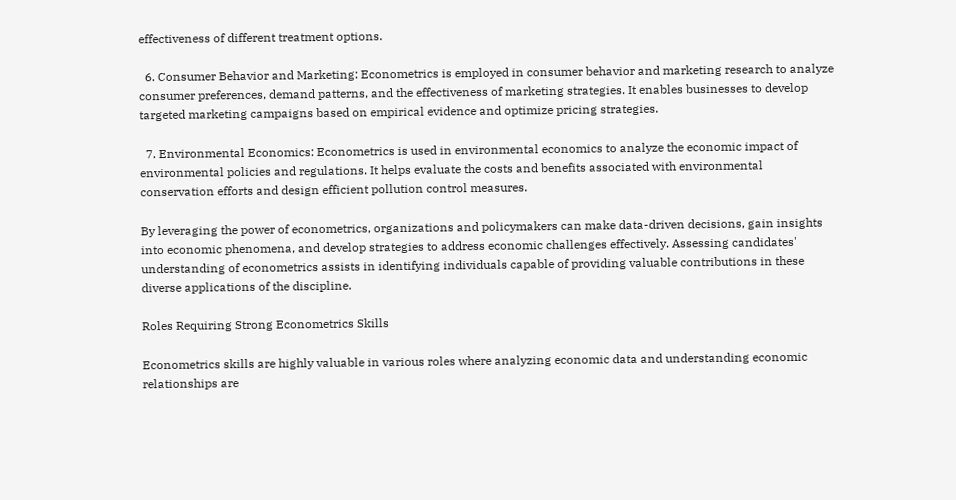effectiveness of different treatment options.

  6. Consumer Behavior and Marketing: Econometrics is employed in consumer behavior and marketing research to analyze consumer preferences, demand patterns, and the effectiveness of marketing strategies. It enables businesses to develop targeted marketing campaigns based on empirical evidence and optimize pricing strategies.

  7. Environmental Economics: Econometrics is used in environmental economics to analyze the economic impact of environmental policies and regulations. It helps evaluate the costs and benefits associated with environmental conservation efforts and design efficient pollution control measures.

By leveraging the power of econometrics, organizations and policymakers can make data-driven decisions, gain insights into economic phenomena, and develop strategies to address economic challenges effectively. Assessing candidates' understanding of econometrics assists in identifying individuals capable of providing valuable contributions in these diverse applications of the discipline.

Roles Requiring Strong Econometrics Skills

Econometrics skills are highly valuable in various roles where analyzing economic data and understanding economic relationships are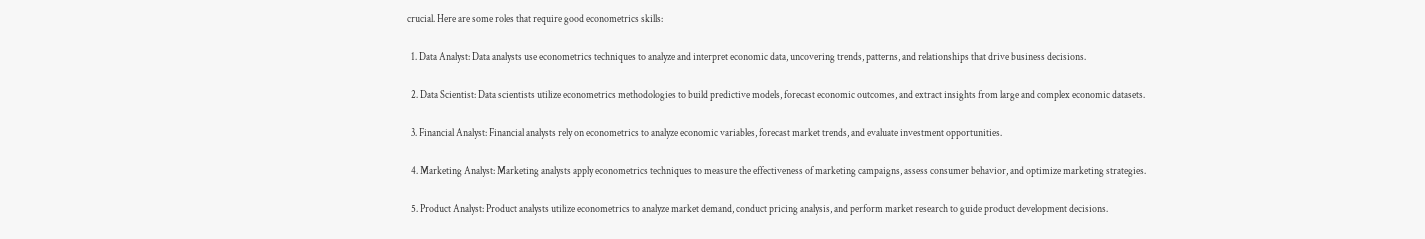crucial. Here are some roles that require good econometrics skills:

  1. Data Analyst: Data analysts use econometrics techniques to analyze and interpret economic data, uncovering trends, patterns, and relationships that drive business decisions.

  2. Data Scientist: Data scientists utilize econometrics methodologies to build predictive models, forecast economic outcomes, and extract insights from large and complex economic datasets.

  3. Financial Analyst: Financial analysts rely on econometrics to analyze economic variables, forecast market trends, and evaluate investment opportunities.

  4. Marketing Analyst: Marketing analysts apply econometrics techniques to measure the effectiveness of marketing campaigns, assess consumer behavior, and optimize marketing strategies.

  5. Product Analyst: Product analysts utilize econometrics to analyze market demand, conduct pricing analysis, and perform market research to guide product development decisions.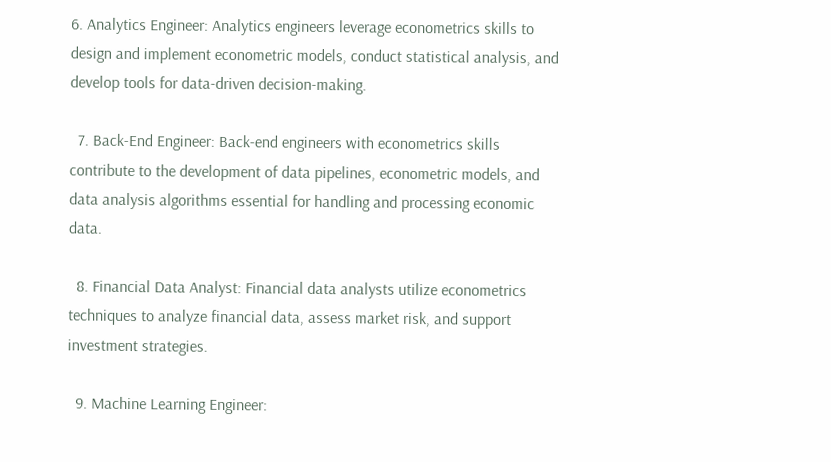6. Analytics Engineer: Analytics engineers leverage econometrics skills to design and implement econometric models, conduct statistical analysis, and develop tools for data-driven decision-making.

  7. Back-End Engineer: Back-end engineers with econometrics skills contribute to the development of data pipelines, econometric models, and data analysis algorithms essential for handling and processing economic data.

  8. Financial Data Analyst: Financial data analysts utilize econometrics techniques to analyze financial data, assess market risk, and support investment strategies.

  9. Machine Learning Engineer: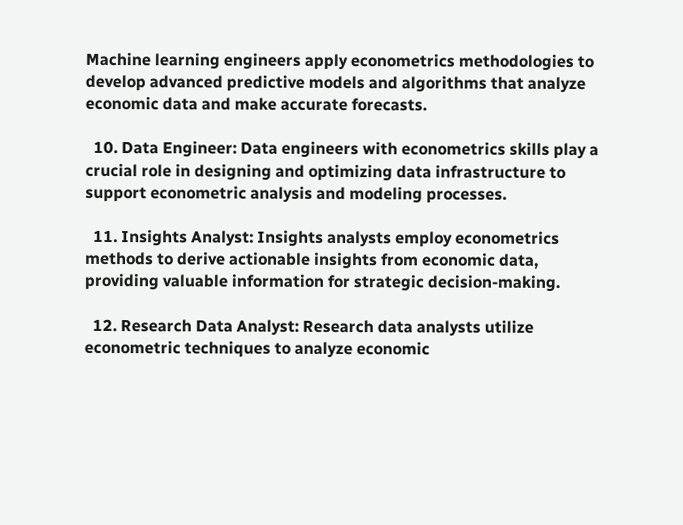Machine learning engineers apply econometrics methodologies to develop advanced predictive models and algorithms that analyze economic data and make accurate forecasts.

  10. Data Engineer: Data engineers with econometrics skills play a crucial role in designing and optimizing data infrastructure to support econometric analysis and modeling processes.

  11. Insights Analyst: Insights analysts employ econometrics methods to derive actionable insights from economic data, providing valuable information for strategic decision-making.

  12. Research Data Analyst: Research data analysts utilize econometric techniques to analyze economic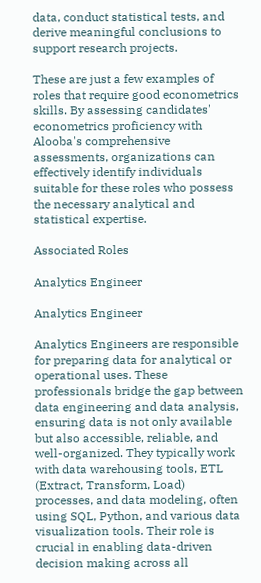data, conduct statistical tests, and derive meaningful conclusions to support research projects.

These are just a few examples of roles that require good econometrics skills. By assessing candidates' econometrics proficiency with Alooba's comprehensive assessments, organizations can effectively identify individuals suitable for these roles who possess the necessary analytical and statistical expertise.

Associated Roles

Analytics Engineer

Analytics Engineer

Analytics Engineers are responsible for preparing data for analytical or operational uses. These professionals bridge the gap between data engineering and data analysis, ensuring data is not only available but also accessible, reliable, and well-organized. They typically work with data warehousing tools, ETL (Extract, Transform, Load) processes, and data modeling, often using SQL, Python, and various data visualization tools. Their role is crucial in enabling data-driven decision making across all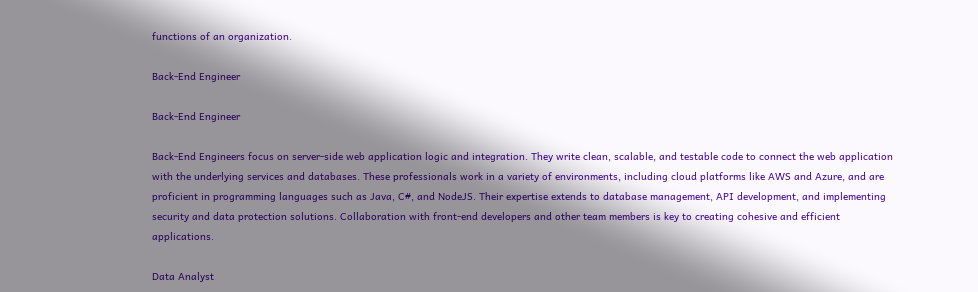functions of an organization.

Back-End Engineer

Back-End Engineer

Back-End Engineers focus on server-side web application logic and integration. They write clean, scalable, and testable code to connect the web application with the underlying services and databases. These professionals work in a variety of environments, including cloud platforms like AWS and Azure, and are proficient in programming languages such as Java, C#, and NodeJS. Their expertise extends to database management, API development, and implementing security and data protection solutions. Collaboration with front-end developers and other team members is key to creating cohesive and efficient applications.

Data Analyst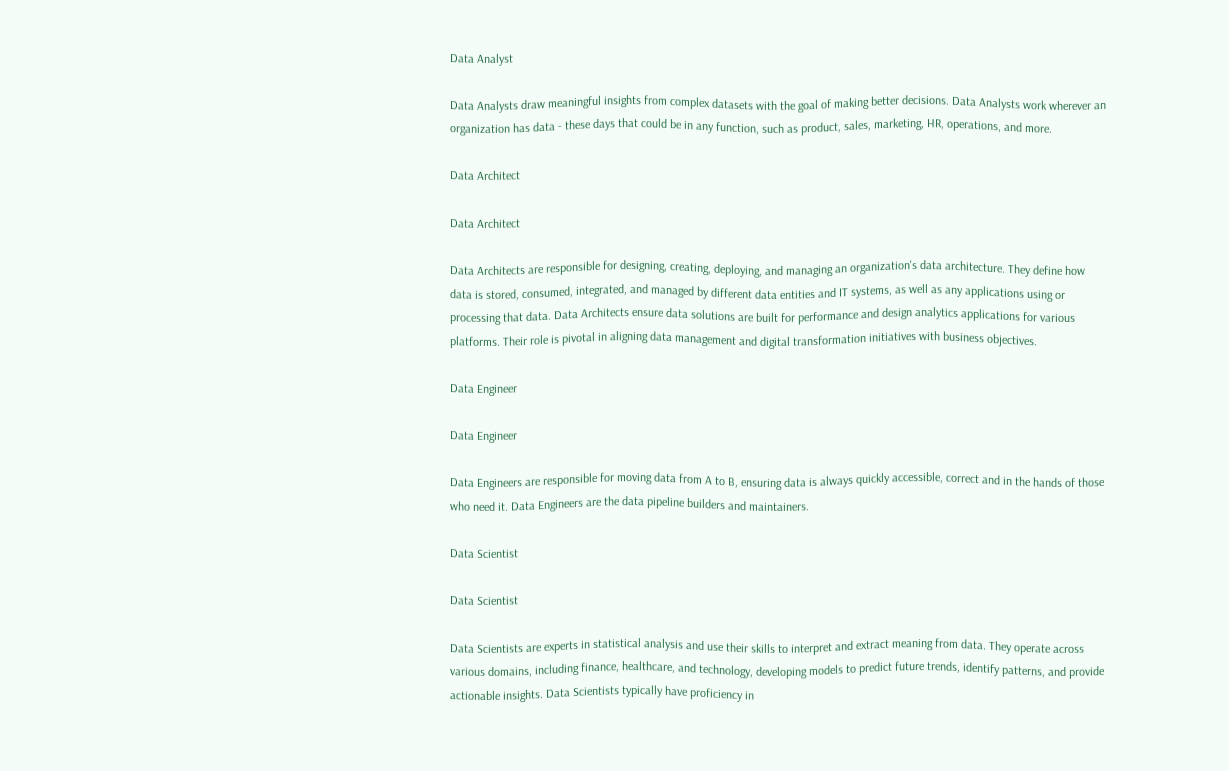Data Analyst

Data Analysts draw meaningful insights from complex datasets with the goal of making better decisions. Data Analysts work wherever an organization has data - these days that could be in any function, such as product, sales, marketing, HR, operations, and more.

Data Architect

Data Architect

Data Architects are responsible for designing, creating, deploying, and managing an organization's data architecture. They define how data is stored, consumed, integrated, and managed by different data entities and IT systems, as well as any applications using or processing that data. Data Architects ensure data solutions are built for performance and design analytics applications for various platforms. Their role is pivotal in aligning data management and digital transformation initiatives with business objectives.

Data Engineer

Data Engineer

Data Engineers are responsible for moving data from A to B, ensuring data is always quickly accessible, correct and in the hands of those who need it. Data Engineers are the data pipeline builders and maintainers.

Data Scientist

Data Scientist

Data Scientists are experts in statistical analysis and use their skills to interpret and extract meaning from data. They operate across various domains, including finance, healthcare, and technology, developing models to predict future trends, identify patterns, and provide actionable insights. Data Scientists typically have proficiency in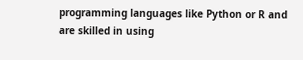programming languages like Python or R and are skilled in using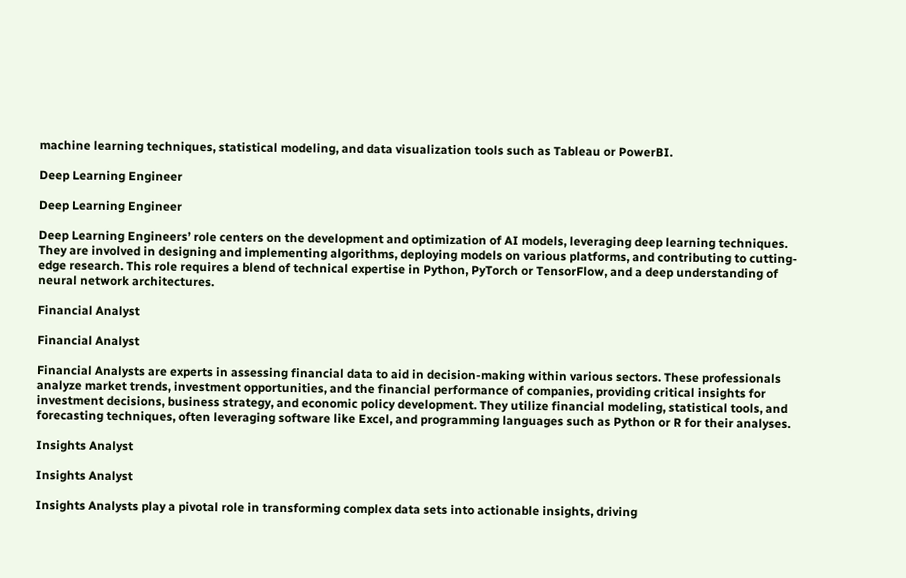machine learning techniques, statistical modeling, and data visualization tools such as Tableau or PowerBI.

Deep Learning Engineer

Deep Learning Engineer

Deep Learning Engineers’ role centers on the development and optimization of AI models, leveraging deep learning techniques. They are involved in designing and implementing algorithms, deploying models on various platforms, and contributing to cutting-edge research. This role requires a blend of technical expertise in Python, PyTorch or TensorFlow, and a deep understanding of neural network architectures.

Financial Analyst

Financial Analyst

Financial Analysts are experts in assessing financial data to aid in decision-making within various sectors. These professionals analyze market trends, investment opportunities, and the financial performance of companies, providing critical insights for investment decisions, business strategy, and economic policy development. They utilize financial modeling, statistical tools, and forecasting techniques, often leveraging software like Excel, and programming languages such as Python or R for their analyses.

Insights Analyst

Insights Analyst

Insights Analysts play a pivotal role in transforming complex data sets into actionable insights, driving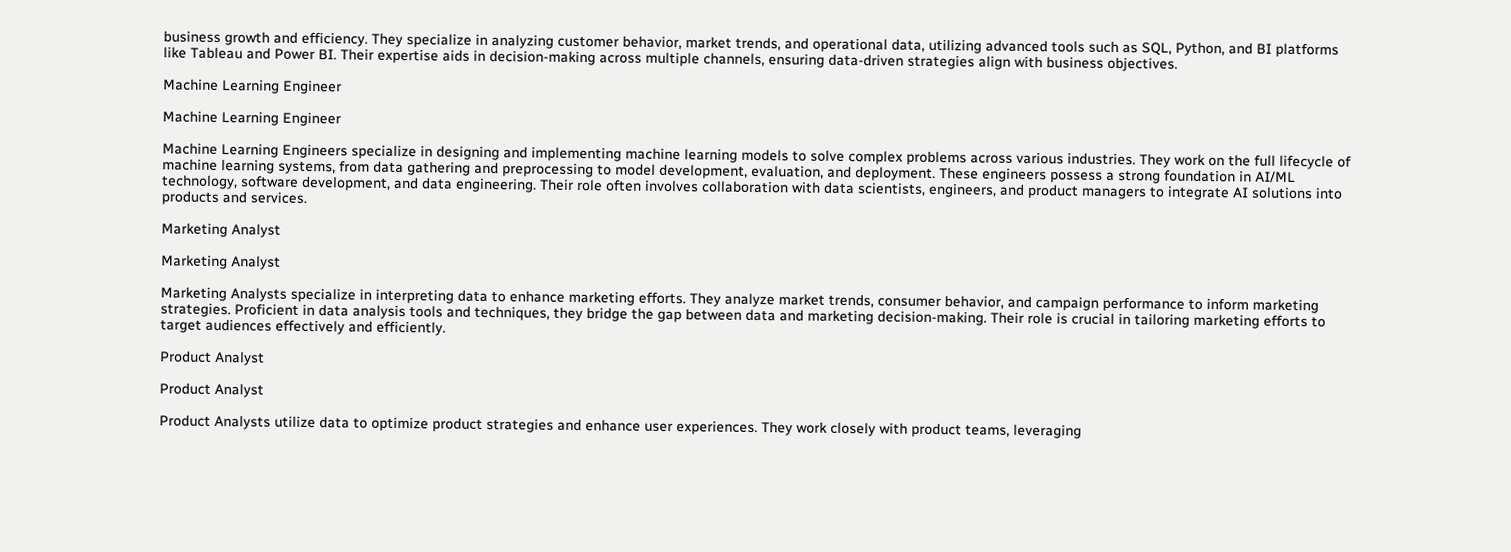business growth and efficiency. They specialize in analyzing customer behavior, market trends, and operational data, utilizing advanced tools such as SQL, Python, and BI platforms like Tableau and Power BI. Their expertise aids in decision-making across multiple channels, ensuring data-driven strategies align with business objectives.

Machine Learning Engineer

Machine Learning Engineer

Machine Learning Engineers specialize in designing and implementing machine learning models to solve complex problems across various industries. They work on the full lifecycle of machine learning systems, from data gathering and preprocessing to model development, evaluation, and deployment. These engineers possess a strong foundation in AI/ML technology, software development, and data engineering. Their role often involves collaboration with data scientists, engineers, and product managers to integrate AI solutions into products and services.

Marketing Analyst

Marketing Analyst

Marketing Analysts specialize in interpreting data to enhance marketing efforts. They analyze market trends, consumer behavior, and campaign performance to inform marketing strategies. Proficient in data analysis tools and techniques, they bridge the gap between data and marketing decision-making. Their role is crucial in tailoring marketing efforts to target audiences effectively and efficiently.

Product Analyst

Product Analyst

Product Analysts utilize data to optimize product strategies and enhance user experiences. They work closely with product teams, leveraging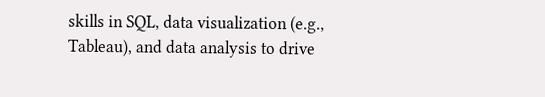skills in SQL, data visualization (e.g., Tableau), and data analysis to drive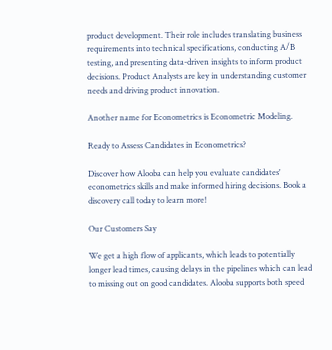product development. Their role includes translating business requirements into technical specifications, conducting A/B testing, and presenting data-driven insights to inform product decisions. Product Analysts are key in understanding customer needs and driving product innovation.

Another name for Econometrics is Econometric Modeling.

Ready to Assess Candidates in Econometrics?

Discover how Alooba can help you evaluate candidates' econometrics skills and make informed hiring decisions. Book a discovery call today to learn more!

Our Customers Say

We get a high flow of applicants, which leads to potentially longer lead times, causing delays in the pipelines which can lead to missing out on good candidates. Alooba supports both speed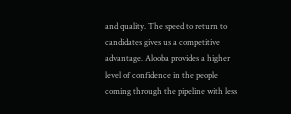and quality. The speed to return to candidates gives us a competitive advantage. Alooba provides a higher level of confidence in the people coming through the pipeline with less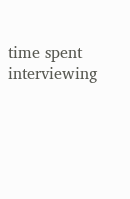time spent interviewing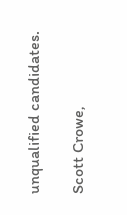unqualified candidates.

Scott Crowe,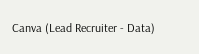Canva (Lead Recruiter - Data)